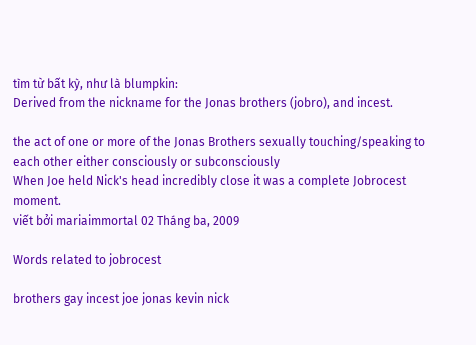tìm từ bất kỳ, như là blumpkin:
Derived from the nickname for the Jonas brothers (jobro), and incest.

the act of one or more of the Jonas Brothers sexually touching/speaking to each other either consciously or subconsciously
When Joe held Nick's head incredibly close it was a complete Jobrocest moment.
viết bởi mariaimmortal 02 Tháng ba, 2009

Words related to jobrocest

brothers gay incest joe jonas kevin nick